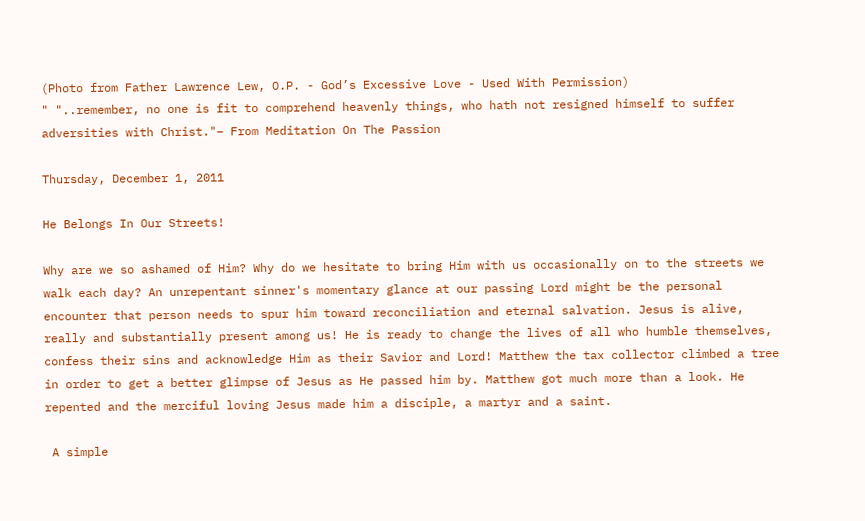(Photo from Father Lawrence Lew, O.P. - God’s Excessive Love - Used With Permission)
" "..remember, no one is fit to comprehend heavenly things, who hath not resigned himself to suffer adversities with Christ."– From Meditation On The Passion

Thursday, December 1, 2011

He Belongs In Our Streets!

Why are we so ashamed of Him? Why do we hesitate to bring Him with us occasionally on to the streets we walk each day? An unrepentant sinner's momentary glance at our passing Lord might be the personal encounter that person needs to spur him toward reconciliation and eternal salvation. Jesus is alive, really and substantially present among us! He is ready to change the lives of all who humble themselves, confess their sins and acknowledge Him as their Savior and Lord! Matthew the tax collector climbed a tree in order to get a better glimpse of Jesus as He passed him by. Matthew got much more than a look. He repented and the merciful loving Jesus made him a disciple, a martyr and a saint.

 A simple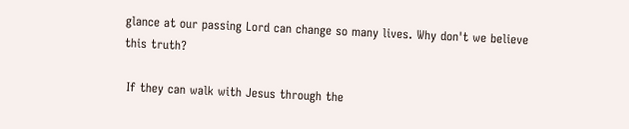glance at our passing Lord can change so many lives. Why don't we believe this truth?

 If they can walk with Jesus through the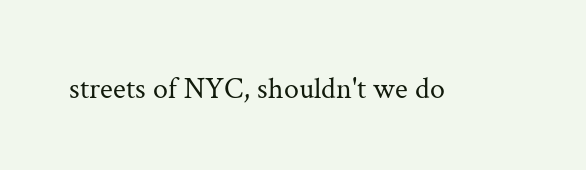streets of NYC, shouldn't we do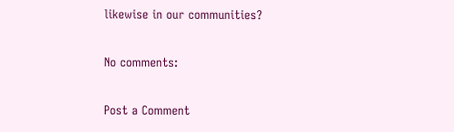likewise in our communities?

No comments:

Post a Comment